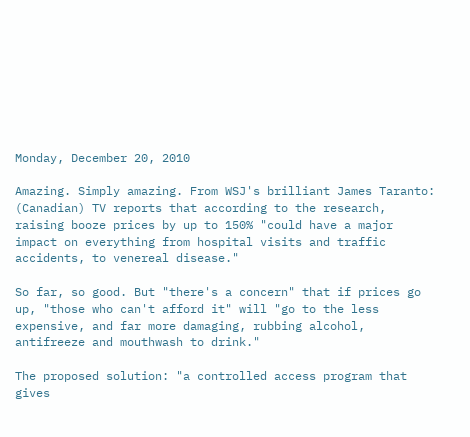Monday, December 20, 2010

Amazing. Simply amazing. From WSJ's brilliant James Taranto:
(Canadian) TV reports that according to the research, raising booze prices by up to 150% "could have a major impact on everything from hospital visits and traffic accidents, to venereal disease."

So far, so good. But "there's a concern" that if prices go up, "those who can't afford it" will "go to the less expensive, and far more damaging, rubbing alcohol, antifreeze and mouthwash to drink."

The proposed solution: "a controlled access program that gives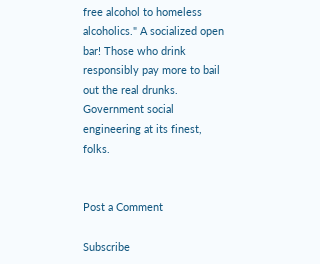free alcohol to homeless alcoholics." A socialized open bar! Those who drink responsibly pay more to bail out the real drunks.
Government social engineering at its finest, folks.


Post a Comment

Subscribe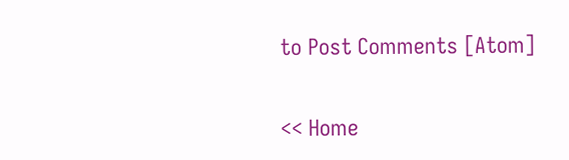to Post Comments [Atom]

<< Home